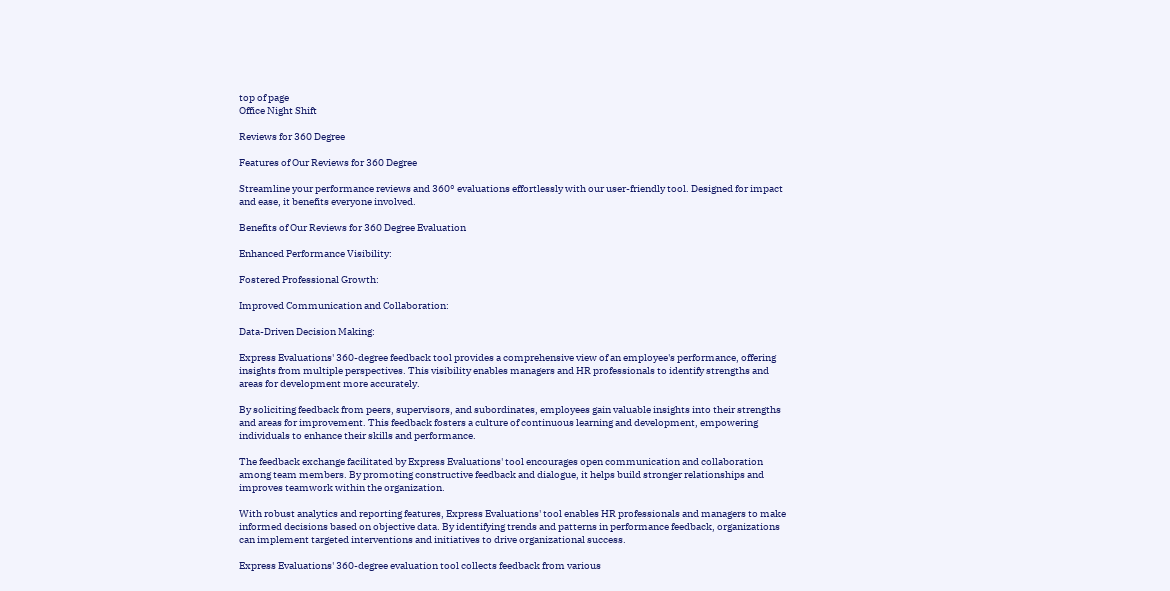top of page
Office Night Shift

Reviews for 360 Degree

Features of Our Reviews for 360 Degree

Streamline your performance reviews and 360° evaluations effortlessly with our user-friendly tool. Designed for impact and ease, it benefits everyone involved.

Benefits of Our Reviews for 360 Degree Evaluation

Enhanced Performance Visibility:

Fostered Professional Growth:

Improved Communication and Collaboration:

Data-Driven Decision Making:

Express Evaluations' 360-degree feedback tool provides a comprehensive view of an employee's performance, offering insights from multiple perspectives. This visibility enables managers and HR professionals to identify strengths and areas for development more accurately.

By soliciting feedback from peers, supervisors, and subordinates, employees gain valuable insights into their strengths and areas for improvement. This feedback fosters a culture of continuous learning and development, empowering individuals to enhance their skills and performance.

The feedback exchange facilitated by Express Evaluations' tool encourages open communication and collaboration among team members. By promoting constructive feedback and dialogue, it helps build stronger relationships and improves teamwork within the organization.

With robust analytics and reporting features, Express Evaluations' tool enables HR professionals and managers to make informed decisions based on objective data. By identifying trends and patterns in performance feedback, organizations can implement targeted interventions and initiatives to drive organizational success.

Express Evaluations' 360-degree evaluation tool collects feedback from various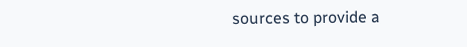sources to provide a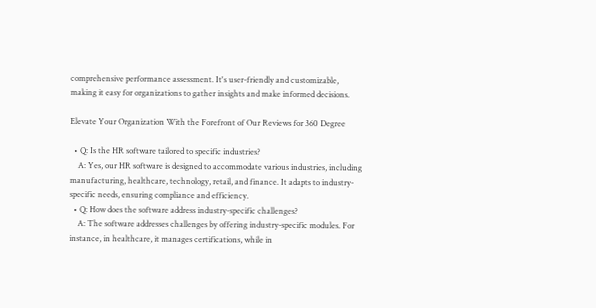comprehensive performance assessment. It's user-friendly and customizable, making it easy for organizations to gather insights and make informed decisions.

Elevate Your Organization With the Forefront of Our Reviews for 360 Degree

  • Q: Is the HR software tailored to specific industries?
    A: Yes, our HR software is designed to accommodate various industries, including manufacturing, healthcare, technology, retail, and finance. It adapts to industry-specific needs, ensuring compliance and efficiency.
  • Q: How does the software address industry-specific challenges?
    A: The software addresses challenges by offering industry-specific modules. For instance, in healthcare, it manages certifications, while in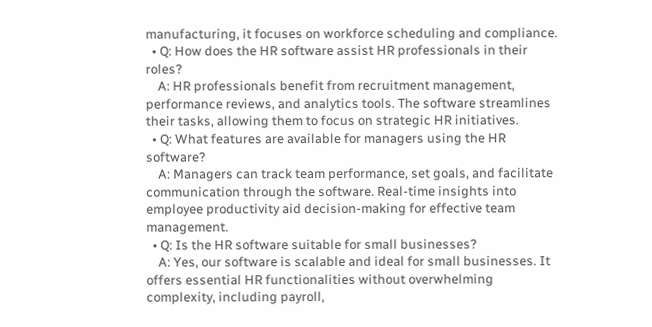manufacturing, it focuses on workforce scheduling and compliance.
  • Q: How does the HR software assist HR professionals in their roles?
    A: HR professionals benefit from recruitment management, performance reviews, and analytics tools. The software streamlines their tasks, allowing them to focus on strategic HR initiatives.
  • Q: What features are available for managers using the HR software?
    A: Managers can track team performance, set goals, and facilitate communication through the software. Real-time insights into employee productivity aid decision-making for effective team management.
  • Q: Is the HR software suitable for small businesses?
    A: Yes, our software is scalable and ideal for small businesses. It offers essential HR functionalities without overwhelming complexity, including payroll,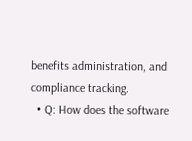benefits administration, and compliance tracking.
  • Q: How does the software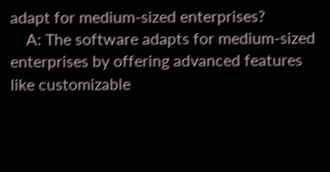adapt for medium-sized enterprises?
    A: The software adapts for medium-sized enterprises by offering advanced features like customizable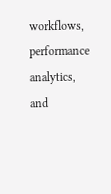workflows, performance analytics, and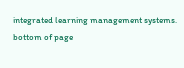integrated learning management systems.
bottom of page